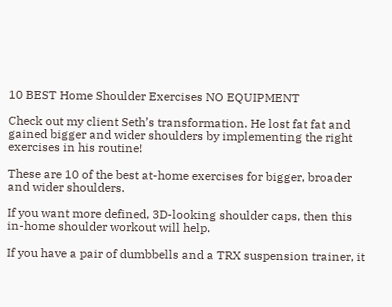10 BEST Home Shoulder Exercises NO EQUIPMENT

Check out my client Seth’s transformation. He lost fat fat and gained bigger and wider shoulders by implementing the right exercises in his routine!

These are 10 of the best at-home exercises for bigger, broader and wider shoulders.

If you want more defined, 3D-looking shoulder caps, then this in-home shoulder workout will help.

If you have a pair of dumbbells and a TRX suspension trainer, it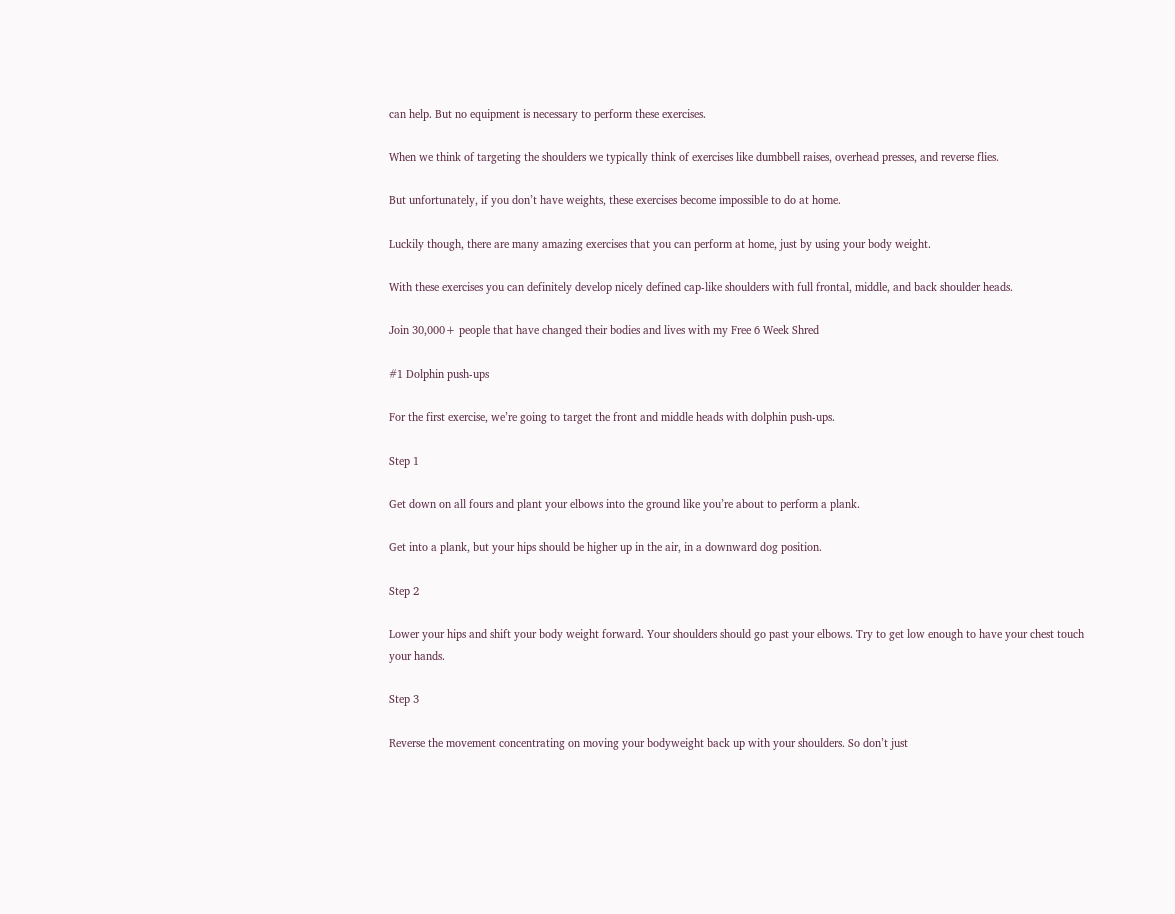can help. But no equipment is necessary to perform these exercises.

When we think of targeting the shoulders we typically think of exercises like dumbbell raises, overhead presses, and reverse flies.

But unfortunately, if you don’t have weights, these exercises become impossible to do at home.

Luckily though, there are many amazing exercises that you can perform at home, just by using your body weight.

With these exercises you can definitely develop nicely defined cap-like shoulders with full frontal, middle, and back shoulder heads.

Join 30,000+ people that have changed their bodies and lives with my Free 6 Week Shred

#1 Dolphin push-ups

For the first exercise, we’re going to target the front and middle heads with dolphin push-ups.

Step 1

Get down on all fours and plant your elbows into the ground like you’re about to perform a plank.

Get into a plank, but your hips should be higher up in the air, in a downward dog position.

Step 2

Lower your hips and shift your body weight forward. Your shoulders should go past your elbows. Try to get low enough to have your chest touch your hands.

Step 3

Reverse the movement concentrating on moving your bodyweight back up with your shoulders. So don’t just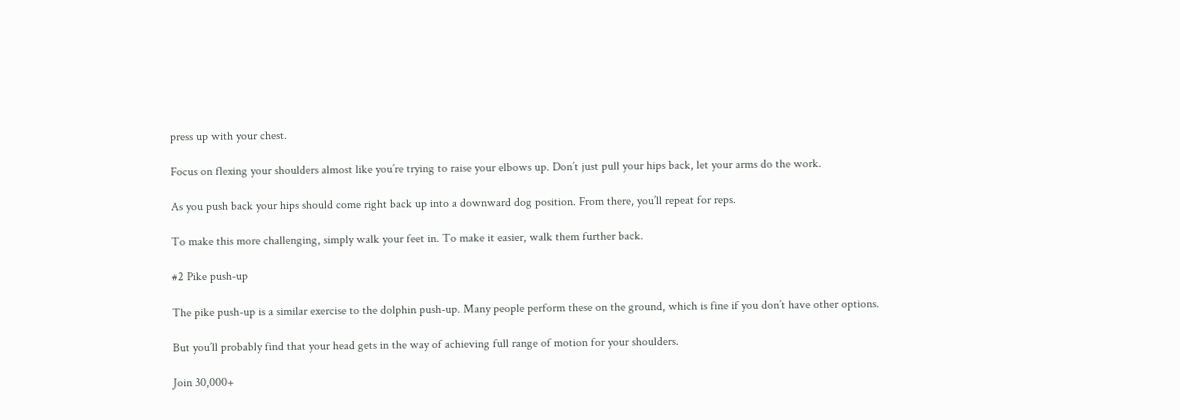press up with your chest.

Focus on flexing your shoulders almost like you’re trying to raise your elbows up. Don’t just pull your hips back, let your arms do the work.

As you push back your hips should come right back up into a downward dog position. From there, you’ll repeat for reps.

To make this more challenging, simply walk your feet in. To make it easier, walk them further back.

#2 Pike push-up

The pike push-up is a similar exercise to the dolphin push-up. Many people perform these on the ground, which is fine if you don’t have other options.

But you’ll probably find that your head gets in the way of achieving full range of motion for your shoulders.

Join 30,000+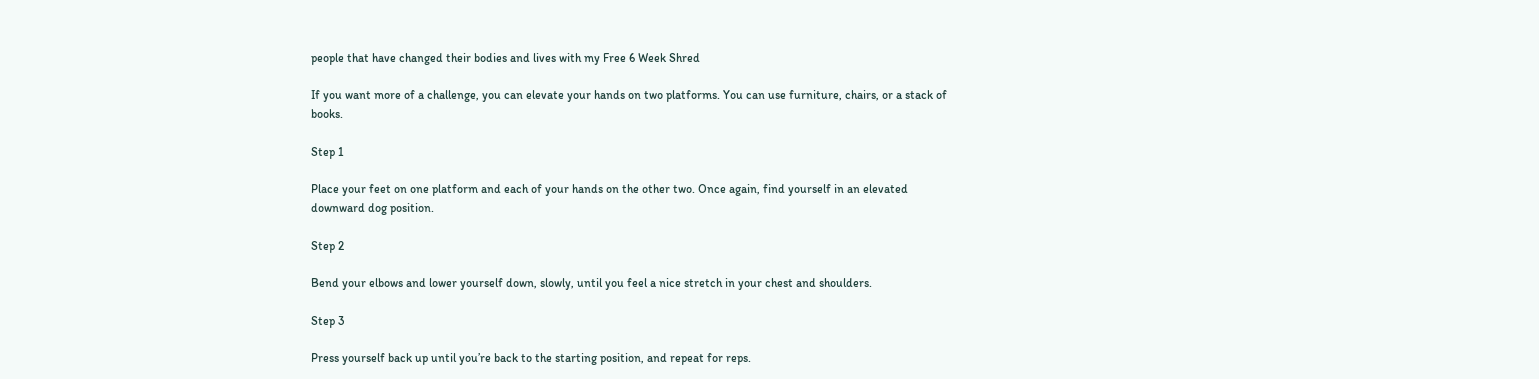people that have changed their bodies and lives with my Free 6 Week Shred

If you want more of a challenge, you can elevate your hands on two platforms. You can use furniture, chairs, or a stack of books.

Step 1

Place your feet on one platform and each of your hands on the other two. Once again, find yourself in an elevated downward dog position.

Step 2

Bend your elbows and lower yourself down, slowly, until you feel a nice stretch in your chest and shoulders.

Step 3

Press yourself back up until you’re back to the starting position, and repeat for reps.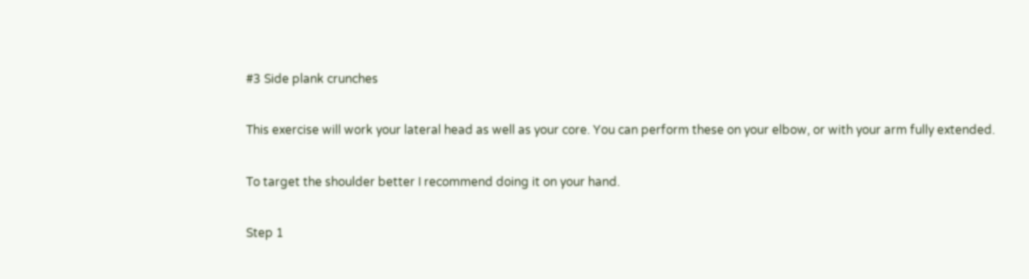#3 Side plank crunches

This exercise will work your lateral head as well as your core. You can perform these on your elbow, or with your arm fully extended.

To target the shoulder better I recommend doing it on your hand.

Step 1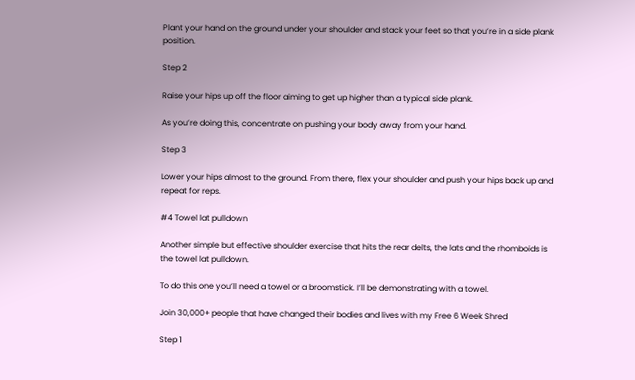Plant your hand on the ground under your shoulder and stack your feet so that you’re in a side plank position.

Step 2

Raise your hips up off the floor aiming to get up higher than a typical side plank.

As you’re doing this, concentrate on pushing your body away from your hand.

Step 3

Lower your hips almost to the ground. From there, flex your shoulder and push your hips back up and repeat for reps.

#4 Towel lat pulldown

Another simple but effective shoulder exercise that hits the rear delts, the lats and the rhomboids is the towel lat pulldown.

To do this one you’ll need a towel or a broomstick. I’ll be demonstrating with a towel.

Join 30,000+ people that have changed their bodies and lives with my Free 6 Week Shred

Step 1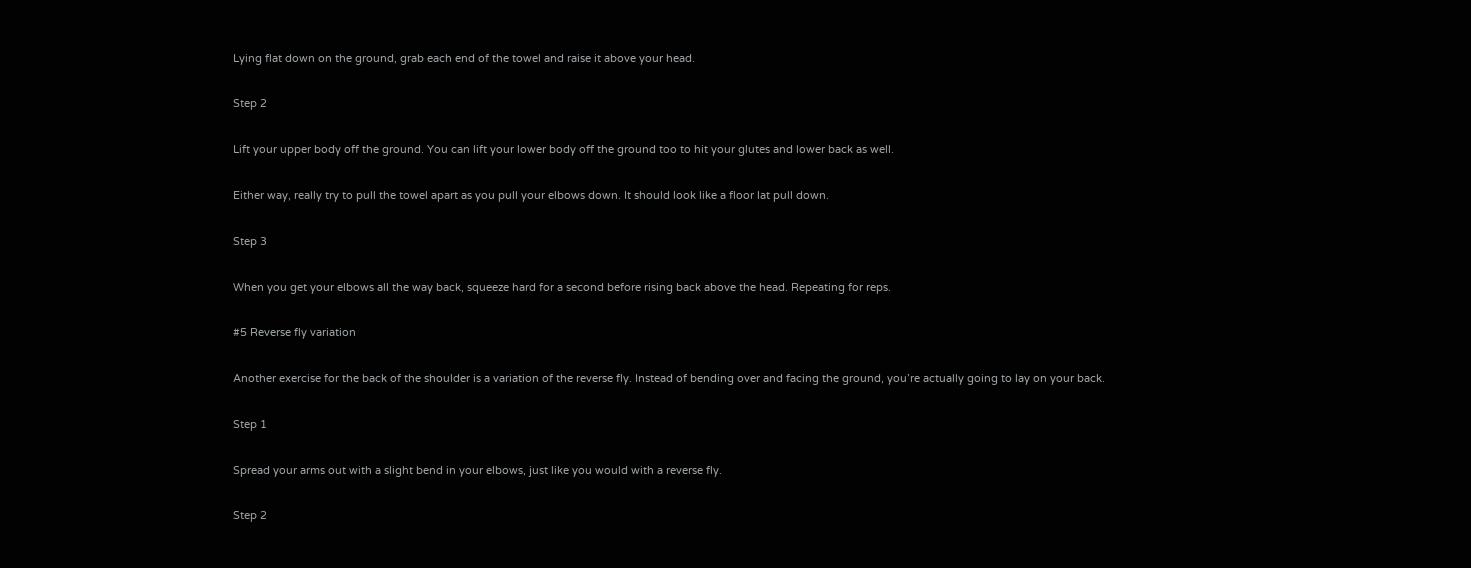Lying flat down on the ground, grab each end of the towel and raise it above your head.

Step 2

Lift your upper body off the ground. You can lift your lower body off the ground too to hit your glutes and lower back as well.

Either way, really try to pull the towel apart as you pull your elbows down. It should look like a floor lat pull down.

Step 3

When you get your elbows all the way back, squeeze hard for a second before rising back above the head. Repeating for reps.

#5 Reverse fly variation

Another exercise for the back of the shoulder is a variation of the reverse fly. Instead of bending over and facing the ground, you’re actually going to lay on your back.

Step 1

Spread your arms out with a slight bend in your elbows, just like you would with a reverse fly.

Step 2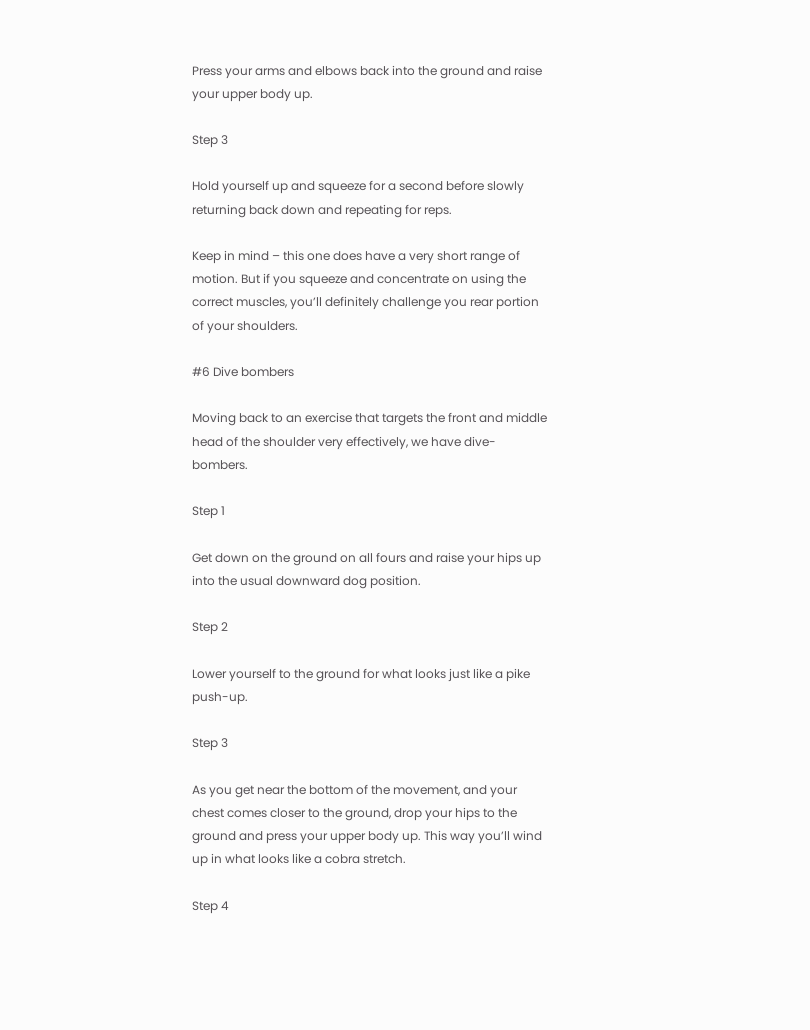Press your arms and elbows back into the ground and raise your upper body up.

Step 3

Hold yourself up and squeeze for a second before slowly returning back down and repeating for reps.

Keep in mind – this one does have a very short range of motion. But if you squeeze and concentrate on using the correct muscles, you’ll definitely challenge you rear portion of your shoulders.

#6 Dive bombers

Moving back to an exercise that targets the front and middle head of the shoulder very effectively, we have dive-bombers.

Step 1

Get down on the ground on all fours and raise your hips up into the usual downward dog position.

Step 2

Lower yourself to the ground for what looks just like a pike push-up.

Step 3

As you get near the bottom of the movement, and your chest comes closer to the ground, drop your hips to the ground and press your upper body up. This way you’ll wind up in what looks like a cobra stretch.

Step 4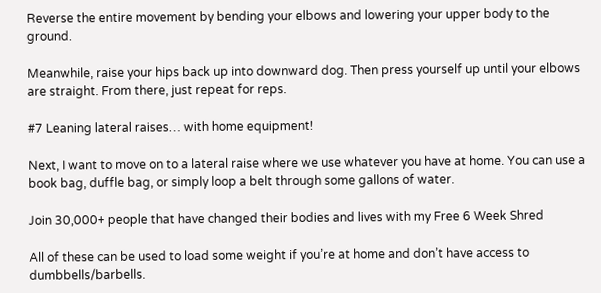Reverse the entire movement by bending your elbows and lowering your upper body to the ground.

Meanwhile, raise your hips back up into downward dog. Then press yourself up until your elbows are straight. From there, just repeat for reps.

#7 Leaning lateral raises… with home equipment!

Next, I want to move on to a lateral raise where we use whatever you have at home. You can use a book bag, duffle bag, or simply loop a belt through some gallons of water.

Join 30,000+ people that have changed their bodies and lives with my Free 6 Week Shred

All of these can be used to load some weight if you’re at home and don’t have access to dumbbells/barbells.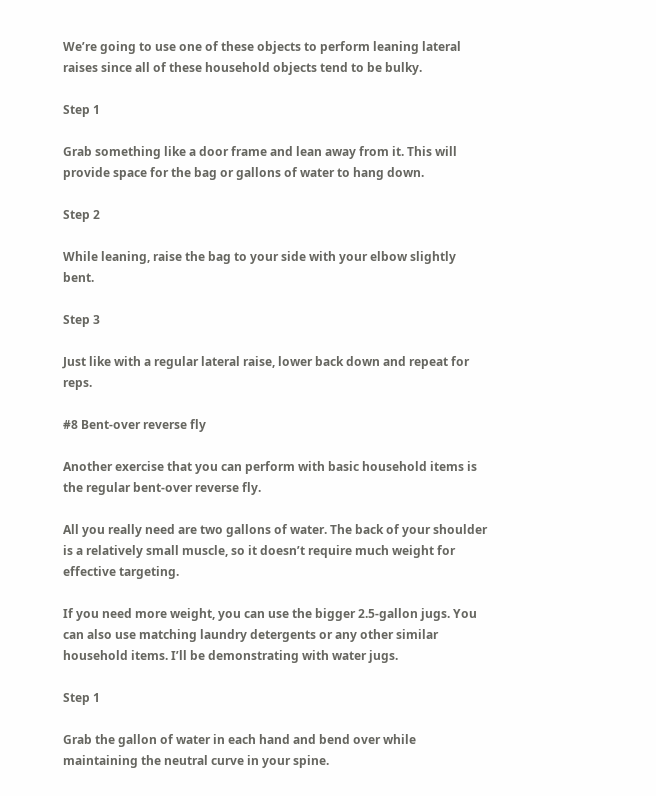We’re going to use one of these objects to perform leaning lateral raises since all of these household objects tend to be bulky.

Step 1

Grab something like a door frame and lean away from it. This will provide space for the bag or gallons of water to hang down.

Step 2

While leaning, raise the bag to your side with your elbow slightly bent.

Step 3

Just like with a regular lateral raise, lower back down and repeat for reps.

#8 Bent-over reverse fly

Another exercise that you can perform with basic household items is the regular bent-over reverse fly.

All you really need are two gallons of water. The back of your shoulder is a relatively small muscle, so it doesn’t require much weight for effective targeting.

If you need more weight, you can use the bigger 2.5-gallon jugs. You can also use matching laundry detergents or any other similar household items. I’ll be demonstrating with water jugs.

Step 1

Grab the gallon of water in each hand and bend over while maintaining the neutral curve in your spine.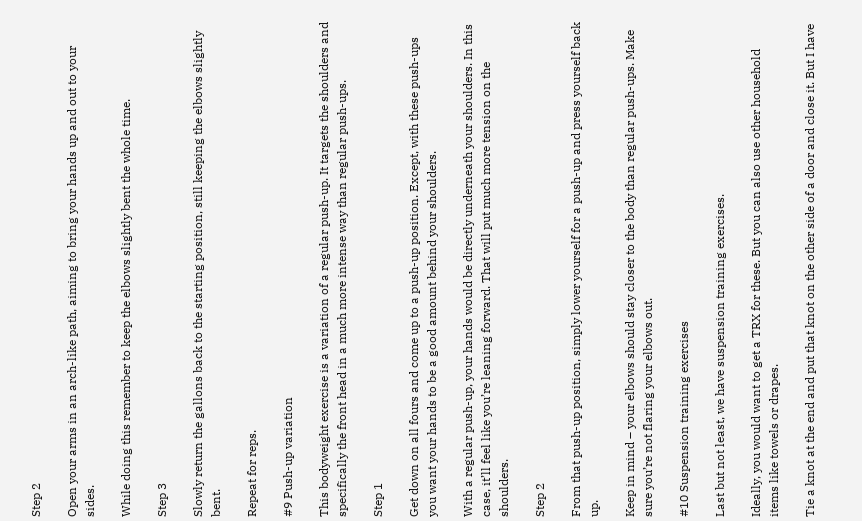Step 2

Open your arms in an arch-like path, aiming to bring your hands up and out to your sides.

While doing this remember to keep the elbows slightly bent the whole time.

Step 3

Slowly return the gallons back to the starting position, still keeping the elbows slightly bent.

Repeat for reps.

#9 Push-up variation

This bodyweight exercise is a variation of a regular push-up. It targets the shoulders and specifically the front head in a much more intense way than regular push-ups.

Step 1

Get down on all fours and come up to a push-up position. Except, with these push-ups you want your hands to be a good amount behind your shoulders.

With a regular push-up, your hands would be directly underneath your shoulders. In this case, it’ll feel like you’re leaning forward. That will put much more tension on the shoulders.

Step 2

From that push-up position, simply lower yourself for a push-up and press yourself back up.

Keep in mind – your elbows should stay closer to the body than regular push-ups. Make sure you’re not flaring your elbows out.

#10 Suspension training exercises

Last but not least, we have suspension training exercises.

Ideally, you would want to get a TRX for these. But you can also use other household items like towels or drapes.

Tie a knot at the end and put that knot on the other side of a door and close it. But I have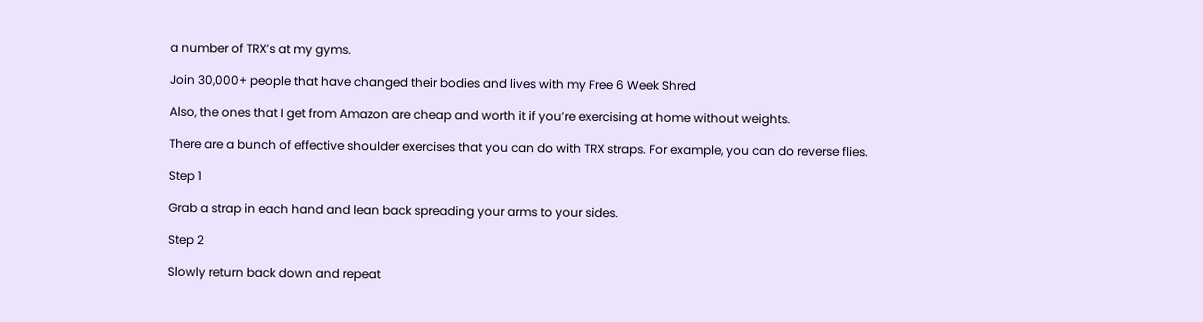a number of TRX’s at my gyms.

Join 30,000+ people that have changed their bodies and lives with my Free 6 Week Shred

Also, the ones that I get from Amazon are cheap and worth it if you’re exercising at home without weights.

There are a bunch of effective shoulder exercises that you can do with TRX straps. For example, you can do reverse flies.

Step 1

Grab a strap in each hand and lean back spreading your arms to your sides.

Step 2

Slowly return back down and repeat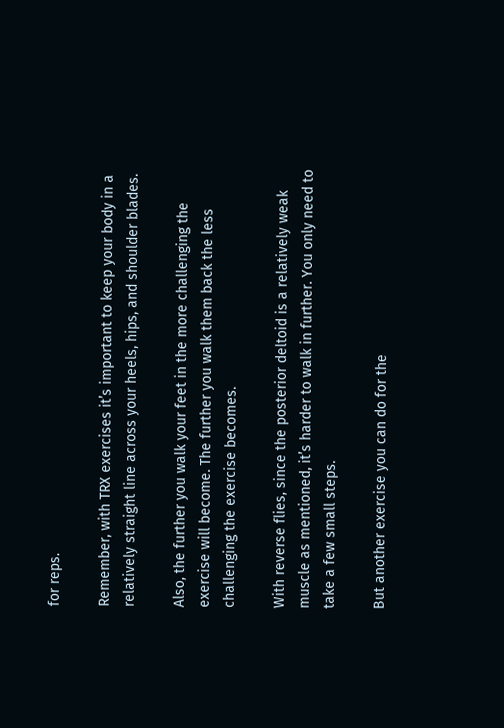for reps.

Remember, with TRX exercises it’s important to keep your body in a relatively straight line across your heels, hips, and shoulder blades.

Also, the further you walk your feet in the more challenging the exercise will become. The further you walk them back the less challenging the exercise becomes.

With reverse flies, since the posterior deltoid is a relatively weak muscle as mentioned, it’s harder to walk in further. You only need to take a few small steps.

But another exercise you can do for the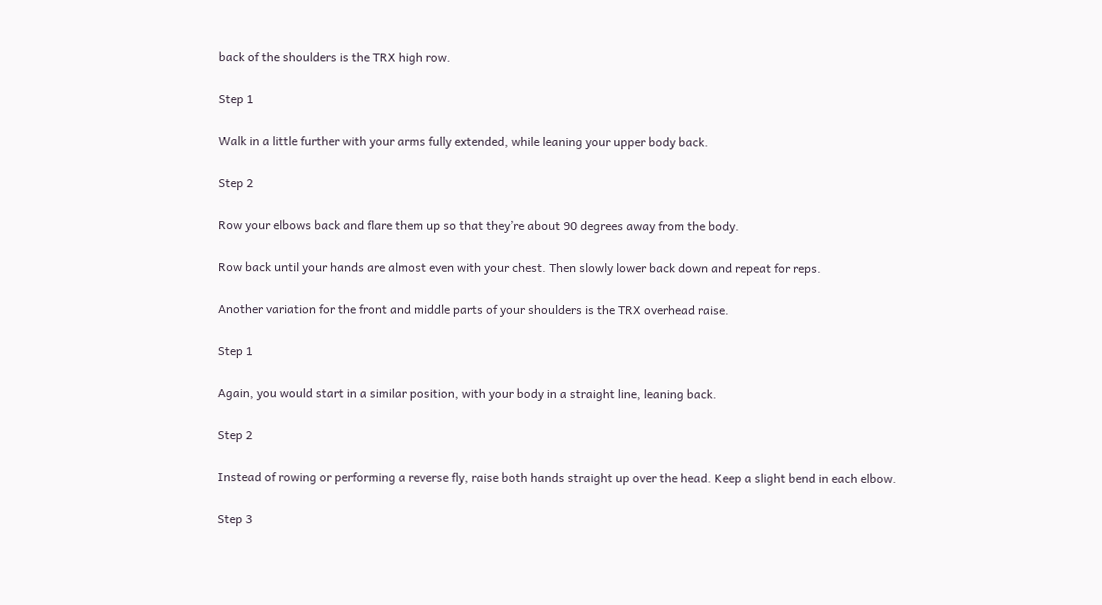back of the shoulders is the TRX high row.

Step 1

Walk in a little further with your arms fully extended, while leaning your upper body back.

Step 2

Row your elbows back and flare them up so that they’re about 90 degrees away from the body.

Row back until your hands are almost even with your chest. Then slowly lower back down and repeat for reps.

Another variation for the front and middle parts of your shoulders is the TRX overhead raise.

Step 1

Again, you would start in a similar position, with your body in a straight line, leaning back.

Step 2

Instead of rowing or performing a reverse fly, raise both hands straight up over the head. Keep a slight bend in each elbow.

Step 3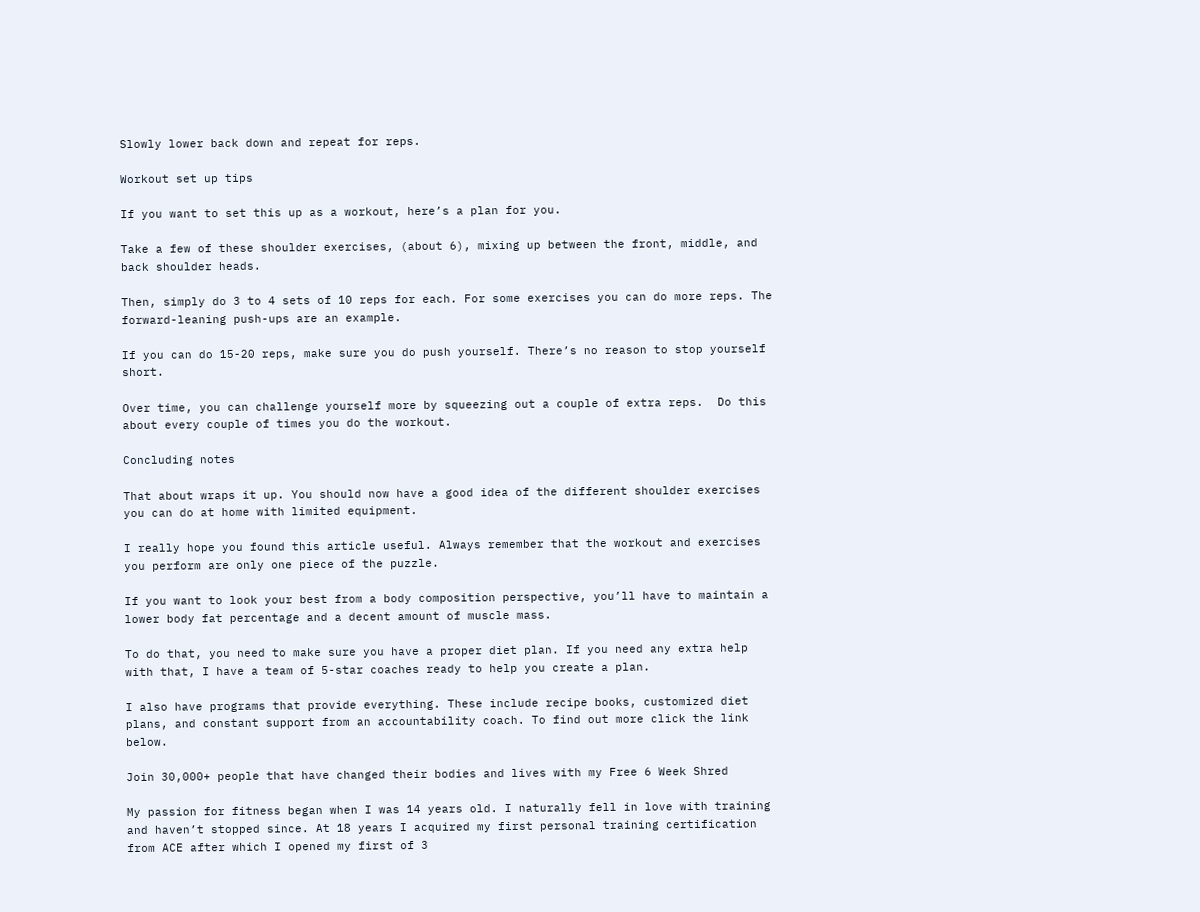Slowly lower back down and repeat for reps.

Workout set up tips

If you want to set this up as a workout, here’s a plan for you.

Take a few of these shoulder exercises, (about 6), mixing up between the front, middle, and back shoulder heads.

Then, simply do 3 to 4 sets of 10 reps for each. For some exercises you can do more reps. The forward-leaning push-ups are an example.

If you can do 15-20 reps, make sure you do push yourself. There’s no reason to stop yourself short.

Over time, you can challenge yourself more by squeezing out a couple of extra reps.  Do this about every couple of times you do the workout.

Concluding notes

That about wraps it up. You should now have a good idea of the different shoulder exercises you can do at home with limited equipment.

I really hope you found this article useful. Always remember that the workout and exercises you perform are only one piece of the puzzle.

If you want to look your best from a body composition perspective, you’ll have to maintain a lower body fat percentage and a decent amount of muscle mass.

To do that, you need to make sure you have a proper diet plan. If you need any extra help with that, I have a team of 5-star coaches ready to help you create a plan.

I also have programs that provide everything. These include recipe books, customized diet plans, and constant support from an accountability coach. To find out more click the link below.

Join 30,000+ people that have changed their bodies and lives with my Free 6 Week Shred

My passion for fitness began when I was 14 years old. I naturally fell in love with training and haven’t stopped since. At 18 years I acquired my first personal training certification from ACE after which I opened my first of 3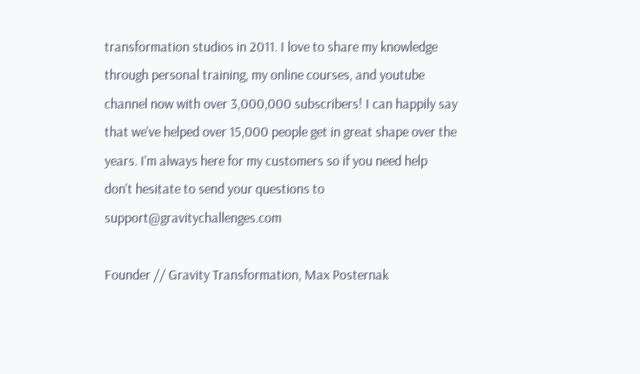transformation studios in 2011. I love to share my knowledge through personal training, my online courses, and youtube channel now with over 3,000,000 subscribers! I can happily say that we've helped over 15,000 people get in great shape over the years. I'm always here for my customers so if you need help don't hesitate to send your questions to support@gravitychallenges.com

Founder // Gravity Transformation, Max Posternak